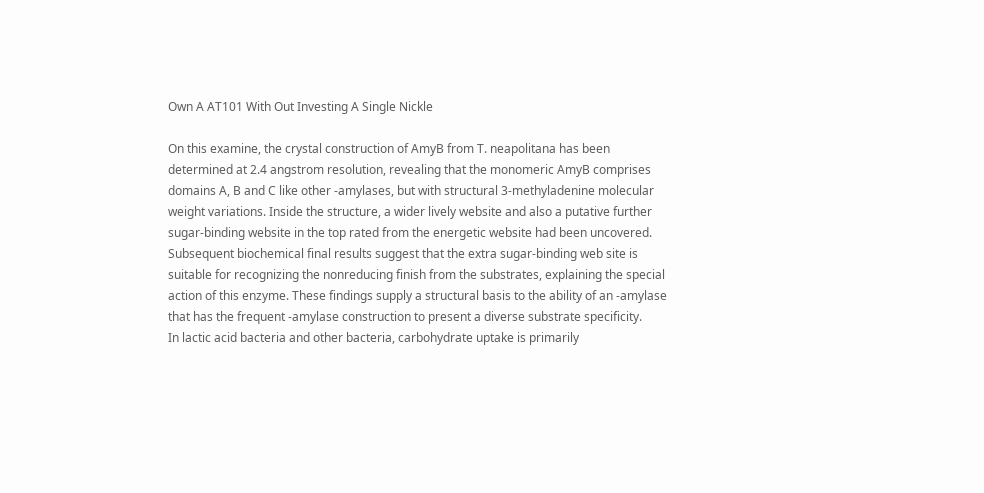Own A AT101 With Out Investing A Single Nickle

On this examine, the crystal construction of AmyB from T. neapolitana has been determined at 2.4 angstrom resolution, revealing that the monomeric AmyB comprises domains A, B and C like other -amylases, but with structural 3-methyladenine molecular weight variations. Inside the structure, a wider lively website and also a putative further sugar-binding website in the top rated from the energetic website had been uncovered. Subsequent biochemical final results suggest that the extra sugar-binding web site is suitable for recognizing the nonreducing finish from the substrates, explaining the special action of this enzyme. These findings supply a structural basis to the ability of an -amylase that has the frequent -amylase construction to present a diverse substrate specificity.
In lactic acid bacteria and other bacteria, carbohydrate uptake is primarily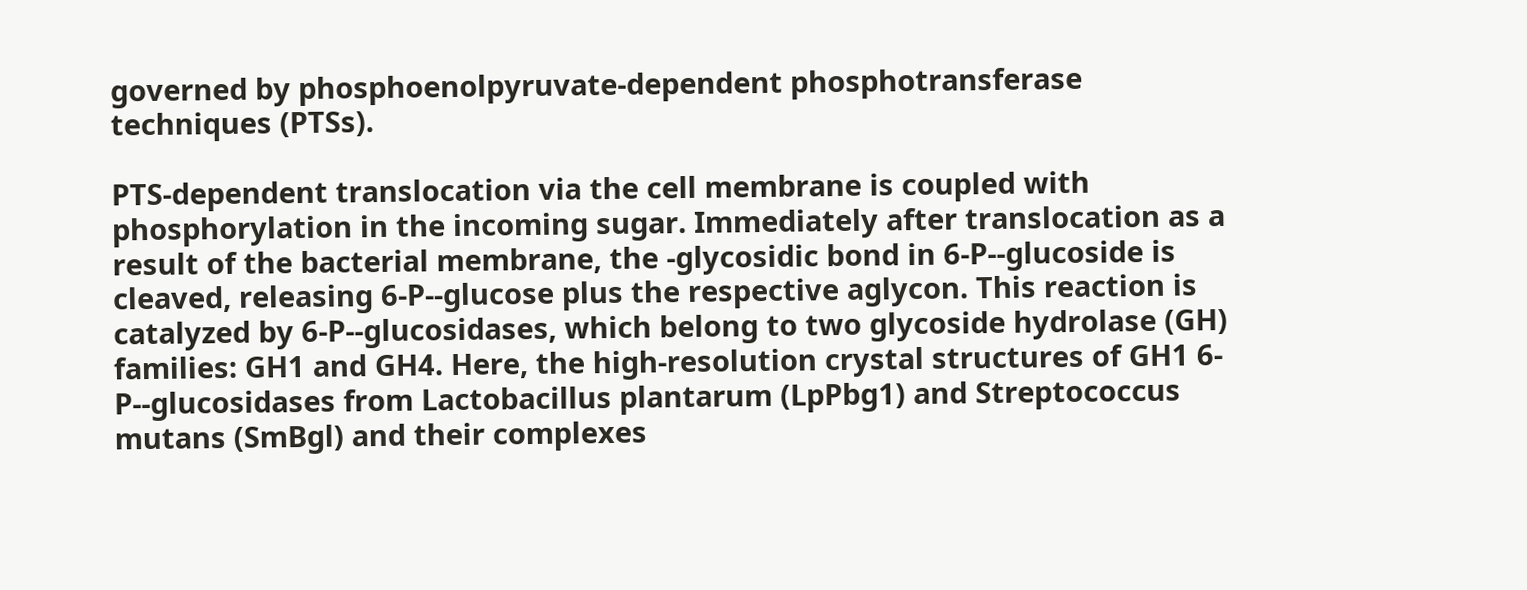governed by phosphoenolpyruvate-dependent phosphotransferase techniques (PTSs).

PTS-dependent translocation via the cell membrane is coupled with phosphorylation in the incoming sugar. Immediately after translocation as a result of the bacterial membrane, the -glycosidic bond in 6-P--glucoside is cleaved, releasing 6-P--glucose plus the respective aglycon. This reaction is catalyzed by 6-P--glucosidases, which belong to two glycoside hydrolase (GH) families: GH1 and GH4. Here, the high-resolution crystal structures of GH1 6-P--glucosidases from Lactobacillus plantarum (LpPbg1) and Streptococcus mutans (SmBgl) and their complexes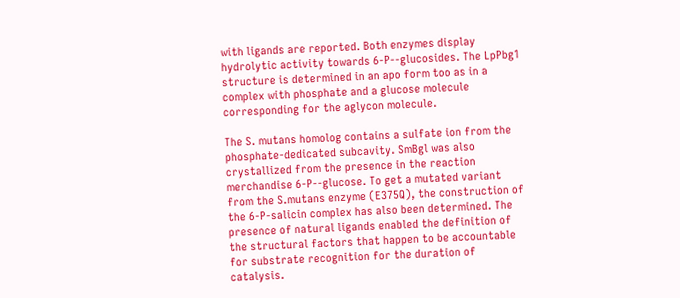with ligands are reported. Both enzymes display hydrolytic activity towards 6-P--glucosides. The LpPbg1 structure is determined in an apo form too as in a complex with phosphate and a glucose molecule corresponding for the aglycon molecule.

The S. mutans homolog contains a sulfate ion from the phosphate-dedicated subcavity. SmBgl was also crystallized from the presence in the reaction merchandise 6-P--glucose. To get a mutated variant from the S.mutans enzyme (E375Q), the construction of the 6-P-salicin complex has also been determined. The presence of natural ligands enabled the definition of the structural factors that happen to be accountable for substrate recognition for the duration of catalysis.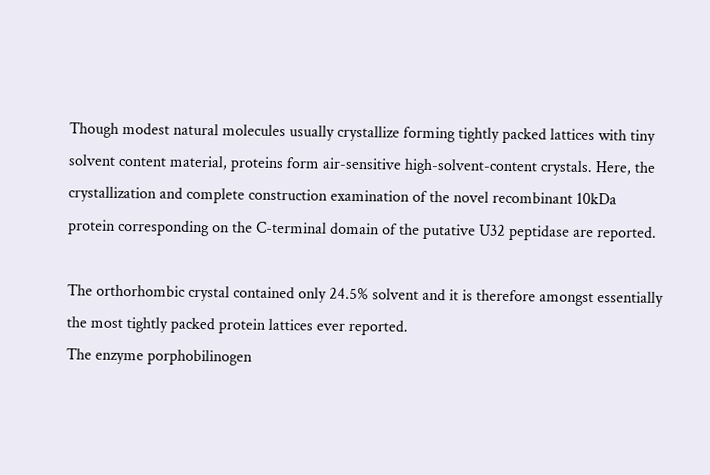Though modest natural molecules usually crystallize forming tightly packed lattices with tiny solvent content material, proteins form air-sensitive high-solvent-content crystals. Here, the crystallization and complete construction examination of the novel recombinant 10kDa protein corresponding on the C-terminal domain of the putative U32 peptidase are reported.

The orthorhombic crystal contained only 24.5% solvent and it is therefore amongst essentially the most tightly packed protein lattices ever reported.
The enzyme porphobilinogen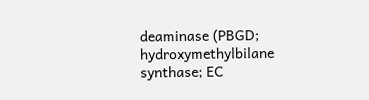deaminase (PBGD; hydroxymethylbilane synthase; EC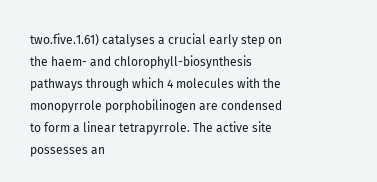two.five.1.61) catalyses a crucial early step on the haem- and chlorophyll-biosynthesis pathways through which 4 molecules with the monopyrrole porphobilinogen are condensed to form a linear tetrapyrrole. The active site possesses an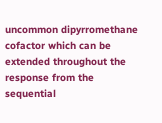uncommon dipyrromethane cofactor which can be extended throughout the response from the sequential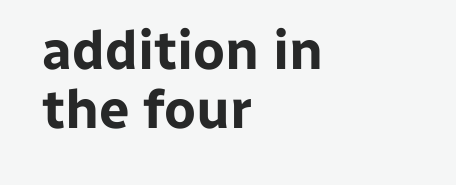addition in the four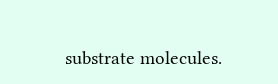substrate molecules.